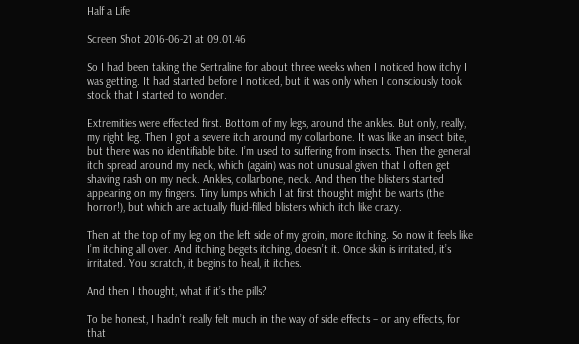Half a Life

Screen Shot 2016-06-21 at 09.01.46

So I had been taking the Sertraline for about three weeks when I noticed how itchy I was getting. It had started before I noticed, but it was only when I consciously took stock that I started to wonder.

Extremities were effected first. Bottom of my legs, around the ankles. But only, really, my right leg. Then I got a severe itch around my collarbone. It was like an insect bite, but there was no identifiable bite. I’m used to suffering from insects. Then the general itch spread around my neck, which (again) was not unusual given that I often get shaving rash on my neck. Ankles, collarbone, neck. And then the blisters started appearing on my fingers. Tiny lumps which I at first thought might be warts (the horror!), but which are actually fluid-filled blisters which itch like crazy.

Then at the top of my leg on the left side of my groin, more itching. So now it feels like I’m itching all over. And itching begets itching, doesn’t it. Once skin is irritated, it’s irritated. You scratch, it begins to heal, it itches.

And then I thought, what if it’s the pills?

To be honest, I hadn’t really felt much in the way of side effects – or any effects, for that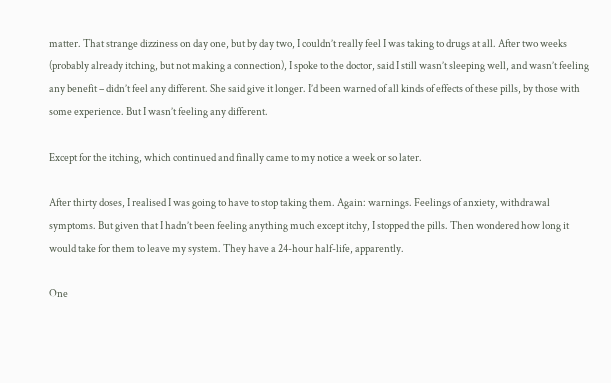matter. That strange dizziness on day one, but by day two, I couldn’t really feel I was taking to drugs at all. After two weeks (probably already itching, but not making a connection), I spoke to the doctor, said I still wasn’t sleeping well, and wasn’t feeling any benefit – didn’t feel any different. She said give it longer. I’d been warned of all kinds of effects of these pills, by those with some experience. But I wasn’t feeling any different.

Except for the itching, which continued and finally came to my notice a week or so later.

After thirty doses, I realised I was going to have to stop taking them. Again: warnings. Feelings of anxiety, withdrawal symptoms. But given that I hadn’t been feeling anything much except itchy, I stopped the pills. Then wondered how long it would take for them to leave my system. They have a 24-hour half-life, apparently.

One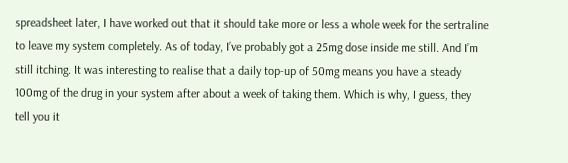spreadsheet later, I have worked out that it should take more or less a whole week for the sertraline to leave my system completely. As of today, I’ve probably got a 25mg dose inside me still. And I’m still itching. It was interesting to realise that a daily top-up of 50mg means you have a steady 100mg of the drug in your system after about a week of taking them. Which is why, I guess, they tell you it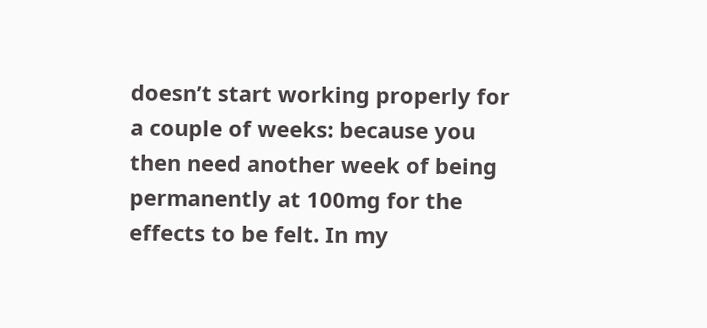doesn’t start working properly for a couple of weeks: because you then need another week of being permanently at 100mg for the effects to be felt. In my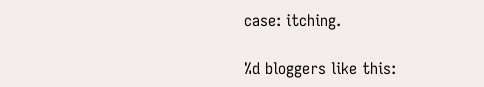case: itching.

%d bloggers like this: